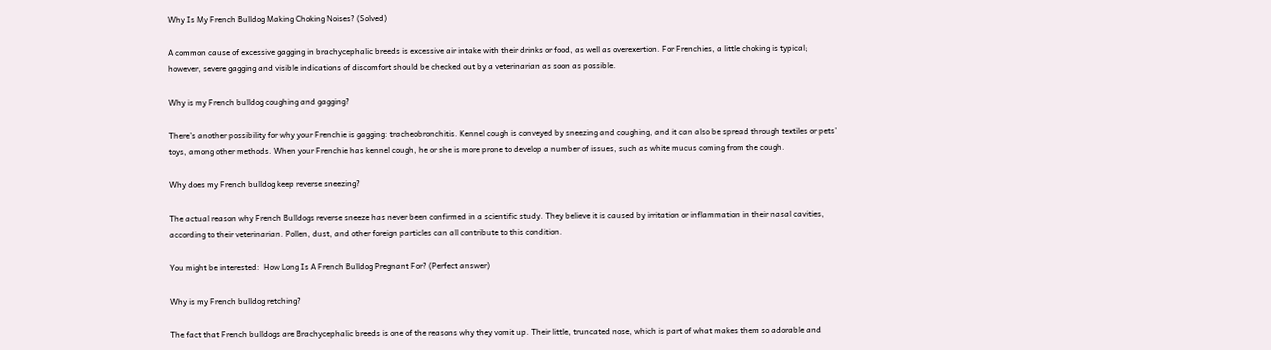Why Is My French Bulldog Making Choking Noises? (Solved)

A common cause of excessive gagging in brachycephalic breeds is excessive air intake with their drinks or food, as well as overexertion. For Frenchies, a little choking is typical; however, severe gagging and visible indications of discomfort should be checked out by a veterinarian as soon as possible.

Why is my French bulldog coughing and gagging?

There’s another possibility for why your Frenchie is gagging: tracheobronchitis. Kennel cough is conveyed by sneezing and coughing, and it can also be spread through textiles or pets’ toys, among other methods. When your Frenchie has kennel cough, he or she is more prone to develop a number of issues, such as white mucus coming from the cough.

Why does my French bulldog keep reverse sneezing?

The actual reason why French Bulldogs reverse sneeze has never been confirmed in a scientific study. They believe it is caused by irritation or inflammation in their nasal cavities, according to their veterinarian. Pollen, dust, and other foreign particles can all contribute to this condition.

You might be interested:  How Long Is A French Bulldog Pregnant For? (Perfect answer)

Why is my French bulldog retching?

The fact that French bulldogs are Brachycephalic breeds is one of the reasons why they vomit up. Their little, truncated nose, which is part of what makes them so adorable and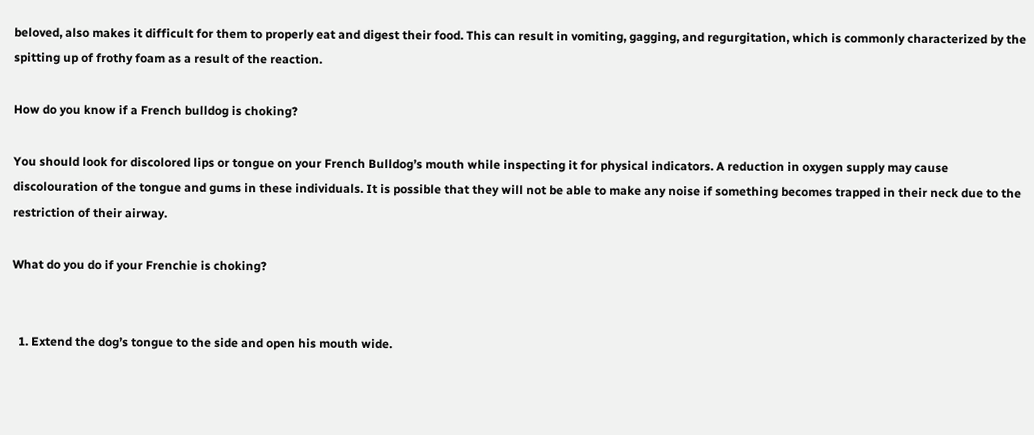beloved, also makes it difficult for them to properly eat and digest their food. This can result in vomiting, gagging, and regurgitation, which is commonly characterized by the spitting up of frothy foam as a result of the reaction.

How do you know if a French bulldog is choking?

You should look for discolored lips or tongue on your French Bulldog’s mouth while inspecting it for physical indicators. A reduction in oxygen supply may cause discolouration of the tongue and gums in these individuals. It is possible that they will not be able to make any noise if something becomes trapped in their neck due to the restriction of their airway.

What do you do if your Frenchie is choking?


  1. Extend the dog’s tongue to the side and open his mouth wide.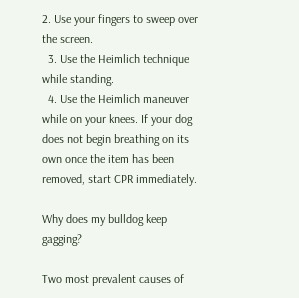2. Use your fingers to sweep over the screen.
  3. Use the Heimlich technique while standing.
  4. Use the Heimlich maneuver while on your knees. If your dog does not begin breathing on its own once the item has been removed, start CPR immediately.

Why does my bulldog keep gagging?

Two most prevalent causes of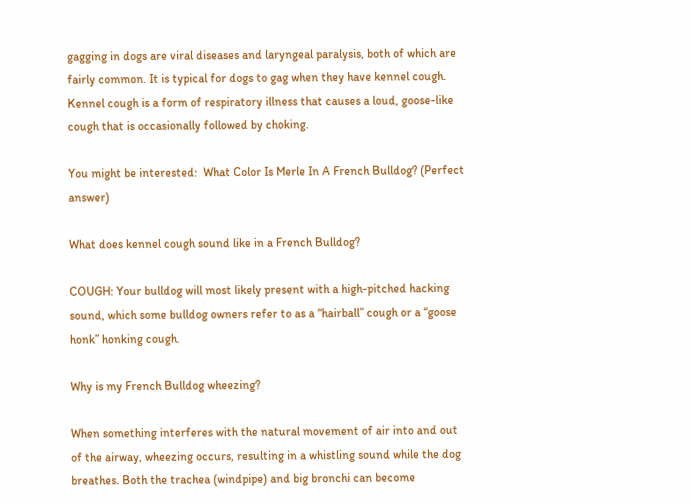gagging in dogs are viral diseases and laryngeal paralysis, both of which are fairly common. It is typical for dogs to gag when they have kennel cough. Kennel cough is a form of respiratory illness that causes a loud, goose-like cough that is occasionally followed by choking.

You might be interested:  What Color Is Merle In A French Bulldog? (Perfect answer)

What does kennel cough sound like in a French Bulldog?

COUGH: Your bulldog will most likely present with a high-pitched hacking sound, which some bulldog owners refer to as a “hairball” cough or a “goose honk” honking cough.

Why is my French Bulldog wheezing?

When something interferes with the natural movement of air into and out of the airway, wheezing occurs, resulting in a whistling sound while the dog breathes. Both the trachea (windpipe) and big bronchi can become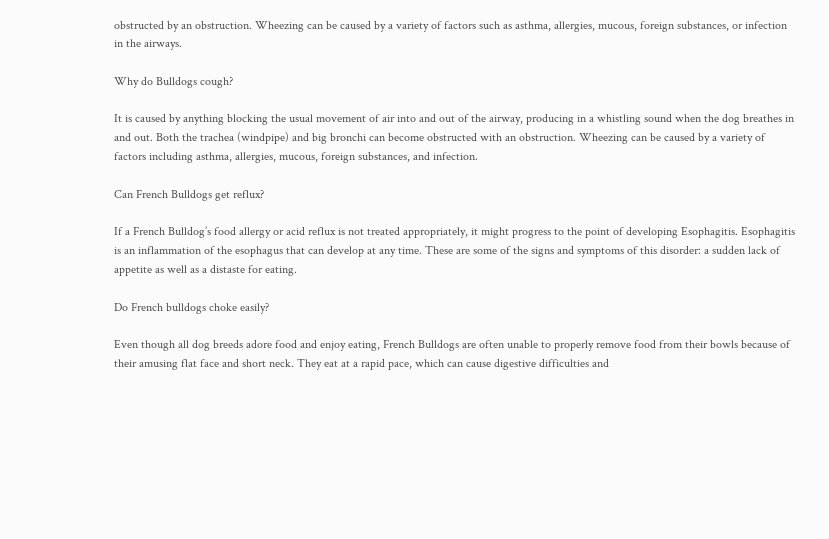obstructed by an obstruction. Wheezing can be caused by a variety of factors such as asthma, allergies, mucous, foreign substances, or infection in the airways.

Why do Bulldogs cough?

It is caused by anything blocking the usual movement of air into and out of the airway, producing in a whistling sound when the dog breathes in and out. Both the trachea (windpipe) and big bronchi can become obstructed with an obstruction. Wheezing can be caused by a variety of factors including asthma, allergies, mucous, foreign substances, and infection.

Can French Bulldogs get reflux?

If a French Bulldog’s food allergy or acid reflux is not treated appropriately, it might progress to the point of developing Esophagitis. Esophagitis is an inflammation of the esophagus that can develop at any time. These are some of the signs and symptoms of this disorder: a sudden lack of appetite as well as a distaste for eating.

Do French bulldogs choke easily?

Even though all dog breeds adore food and enjoy eating, French Bulldogs are often unable to properly remove food from their bowls because of their amusing flat face and short neck. They eat at a rapid pace, which can cause digestive difficulties and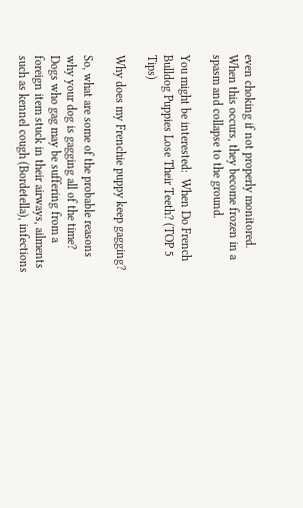even choking if not properly monitored. When this occurs, they become frozen in a spasm and collapse to the ground.

You might be interested:  When Do French Bulldog Puppies Lose Their Teeth? (TOP 5 Tips)

Why does my Frenchie puppy keep gagging?

So, what are some of the probable reasons why your dog is gagging all of the time? Dogs who gag may be suffering from a foreign item stuck in their airways, ailments such as kennel cough (Bordetella), infections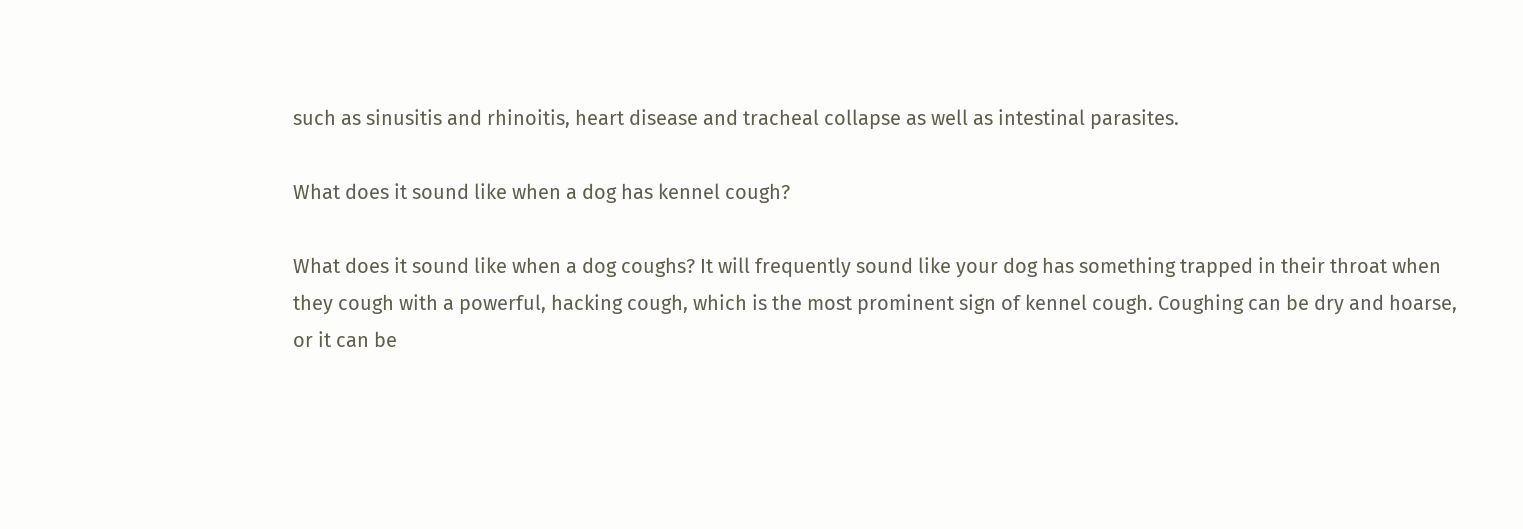such as sinusitis and rhinoitis, heart disease and tracheal collapse as well as intestinal parasites.

What does it sound like when a dog has kennel cough?

What does it sound like when a dog coughs? It will frequently sound like your dog has something trapped in their throat when they cough with a powerful, hacking cough, which is the most prominent sign of kennel cough. Coughing can be dry and hoarse, or it can be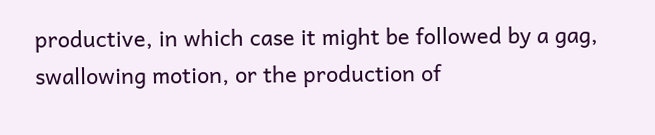productive, in which case it might be followed by a gag, swallowing motion, or the production of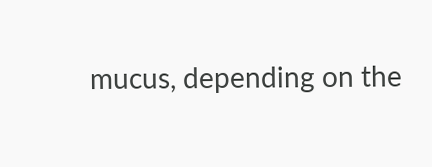mucus, depending on the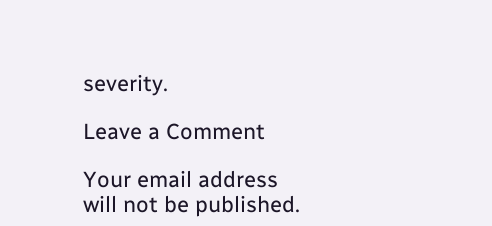severity.

Leave a Comment

Your email address will not be published.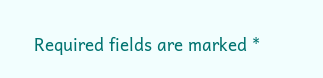Required fields are marked *